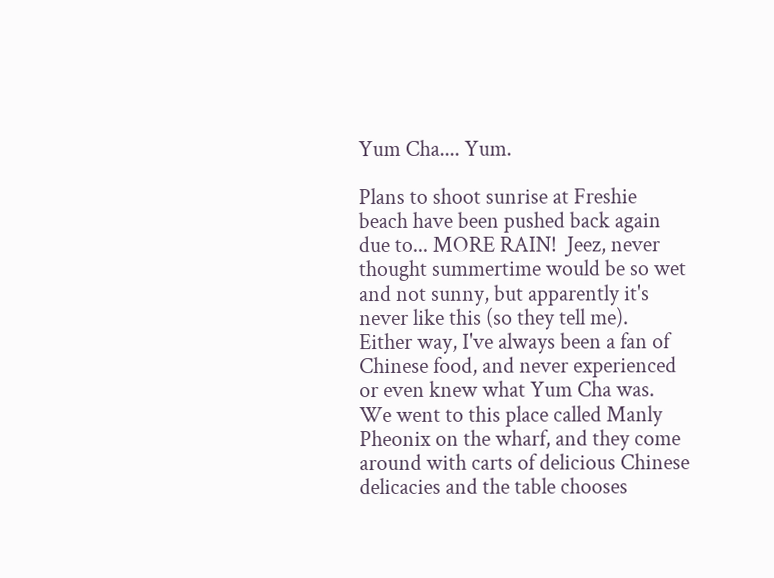Yum Cha.... Yum.

Plans to shoot sunrise at Freshie beach have been pushed back again due to... MORE RAIN!  Jeez, never thought summertime would be so wet and not sunny, but apparently it's never like this (so they tell me).  Either way, I've always been a fan of Chinese food, and never experienced or even knew what Yum Cha was.  We went to this place called Manly Pheonix on the wharf, and they come around with carts of delicious Chinese delicacies and the table chooses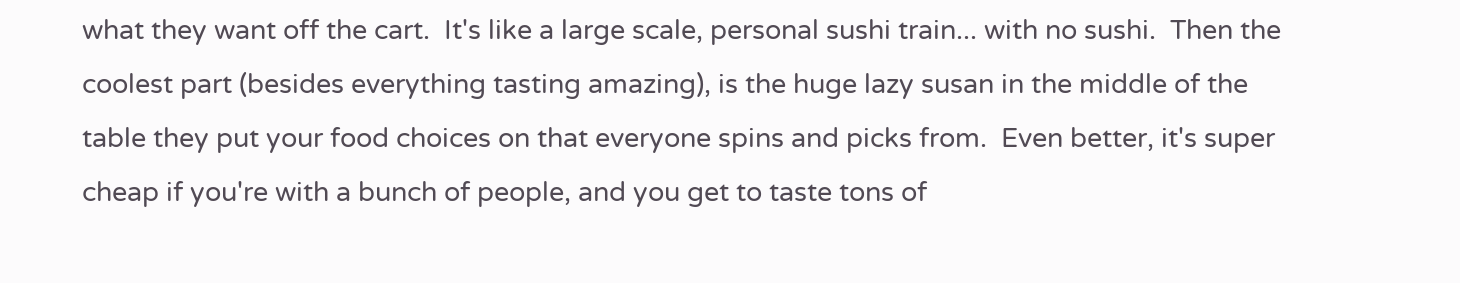what they want off the cart.  It's like a large scale, personal sushi train... with no sushi.  Then the coolest part (besides everything tasting amazing), is the huge lazy susan in the middle of the table they put your food choices on that everyone spins and picks from.  Even better, it's super cheap if you're with a bunch of people, and you get to taste tons of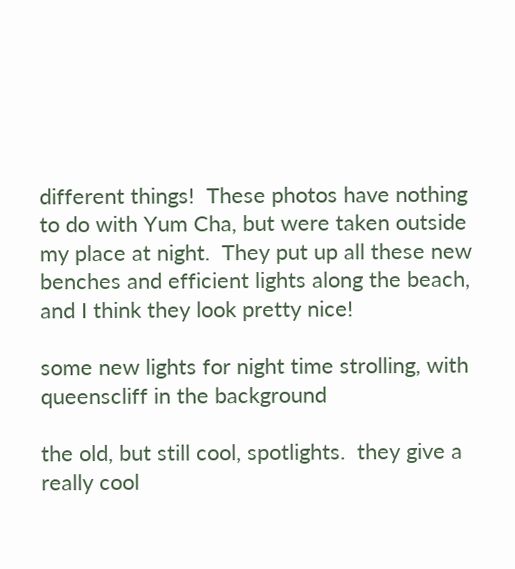different things!  These photos have nothing to do with Yum Cha, but were taken outside my place at night.  They put up all these new benches and efficient lights along the beach, and I think they look pretty nice!

some new lights for night time strolling, with queenscliff in the background

the old, but still cool, spotlights.  they give a really cool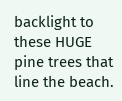backlight to these HUGE pine trees that line the beach.